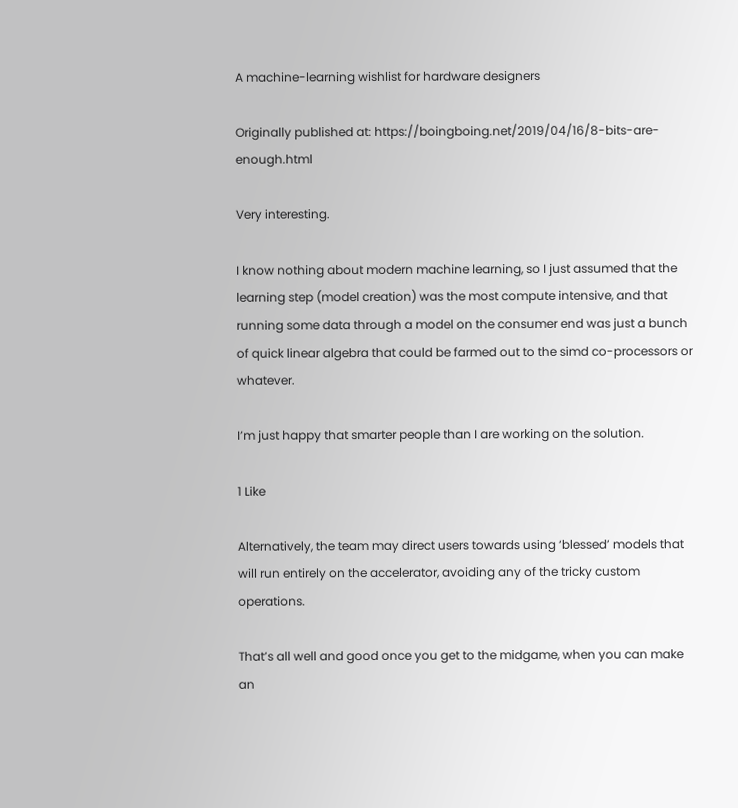A machine-learning wishlist for hardware designers

Originally published at: https://boingboing.net/2019/04/16/8-bits-are-enough.html

Very interesting.

I know nothing about modern machine learning, so I just assumed that the learning step (model creation) was the most compute intensive, and that running some data through a model on the consumer end was just a bunch of quick linear algebra that could be farmed out to the simd co-processors or whatever.

I’m just happy that smarter people than I are working on the solution.

1 Like

Alternatively, the team may direct users towards using ‘blessed’ models that will run entirely on the accelerator, avoiding any of the tricky custom operations.

That’s all well and good once you get to the midgame, when you can make an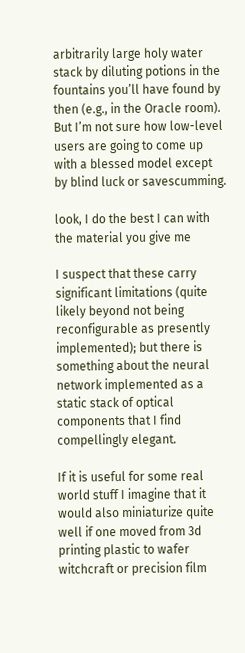arbitrarily large holy water stack by diluting potions in the fountains you’ll have found by then (e.g., in the Oracle room). But I’m not sure how low-level users are going to come up with a blessed model except by blind luck or savescumming.

look, I do the best I can with the material you give me

I suspect that these carry significant limitations (quite likely beyond not being reconfigurable as presently implemented); but there is something about the neural network implemented as a static stack of optical components that I find compellingly elegant.

If it is useful for some real world stuff I imagine that it would also miniaturize quite well if one moved from 3d printing plastic to wafer witchcraft or precision film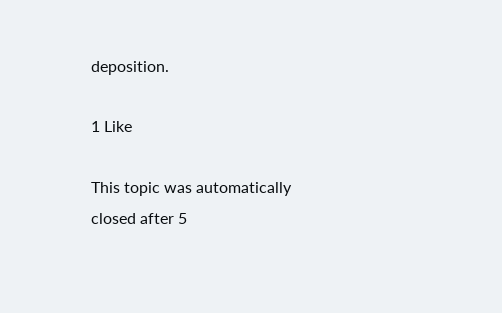deposition.

1 Like

This topic was automatically closed after 5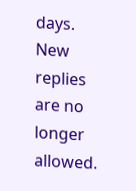days. New replies are no longer allowed.